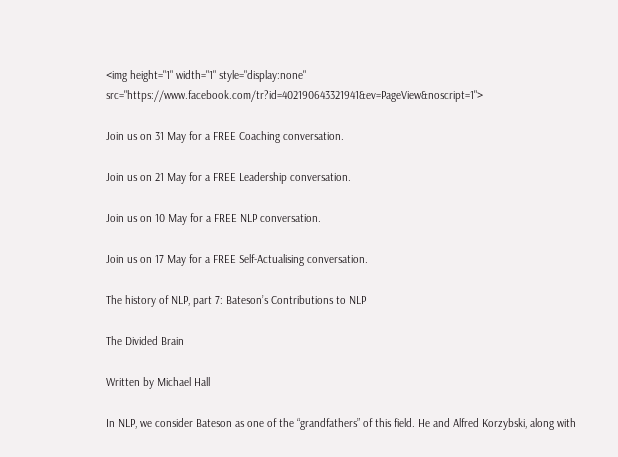<img height="1" width="1" style="display:none" src="https://www.facebook.com/tr?id=402190643321941&ev=PageView&noscript=1">

Join us on 31 May for a FREE Coaching conversation.

Join us on 21 May for a FREE Leadership conversation.

Join us on 10 May for a FREE NLP conversation.

Join us on 17 May for a FREE Self-Actualising conversation.

The history of NLP, part 7: Bateson’s Contributions to NLP

The Divided Brain

Written by Michael Hall

In NLP, we consider Bateson as one of the “grandfathers” of this field. He and Alfred Korzybski, along with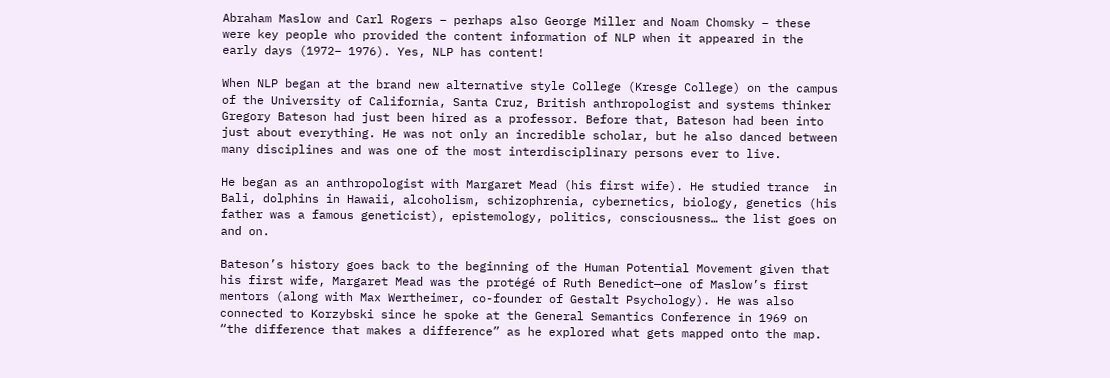Abraham Maslow and Carl Rogers – perhaps also George Miller and Noam Chomsky – these were key people who provided the content information of NLP when it appeared in the early days (1972– 1976). Yes, NLP has content!

When NLP began at the brand new alternative style College (Kresge College) on the campus of the University of California, Santa Cruz, British anthropologist and systems thinker Gregory Bateson had just been hired as a professor. Before that, Bateson had been into just about everything. He was not only an incredible scholar, but he also danced between many disciplines and was one of the most interdisciplinary persons ever to live.

He began as an anthropologist with Margaret Mead (his first wife). He studied trance  in Bali, dolphins in Hawaii, alcoholism, schizophrenia, cybernetics, biology, genetics (his father was a famous geneticist), epistemology, politics, consciousness… the list goes on and on.

Bateson’s history goes back to the beginning of the Human Potential Movement given that his first wife, Margaret Mead was the protégé of Ruth Benedict—one of Maslow’s first mentors (along with Max Wertheimer, co-founder of Gestalt Psychology). He was also connected to Korzybski since he spoke at the General Semantics Conference in 1969 on “the difference that makes a difference” as he explored what gets mapped onto the map.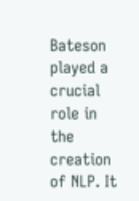Bateson played a crucial role in the creation of NLP. It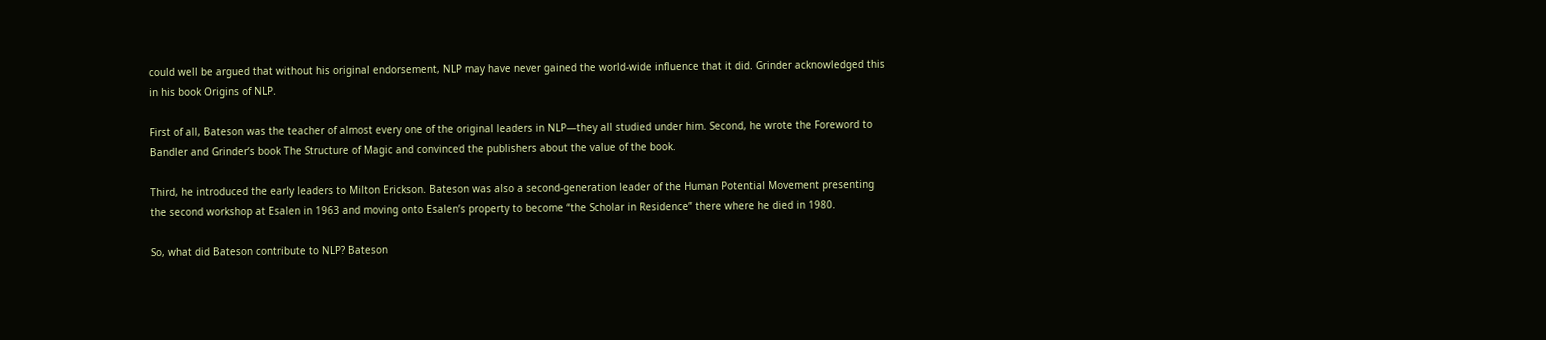could well be argued that without his original endorsement, NLP may have never gained the world-wide influence that it did. Grinder acknowledged this in his book Origins of NLP.

First of all, Bateson was the teacher of almost every one of the original leaders in NLP—they all studied under him. Second, he wrote the Foreword to Bandler and Grinder’s book The Structure of Magic and convinced the publishers about the value of the book.

Third, he introduced the early leaders to Milton Erickson. Bateson was also a second-generation leader of the Human Potential Movement presenting the second workshop at Esalen in 1963 and moving onto Esalen’s property to become “the Scholar in Residence” there where he died in 1980.

So, what did Bateson contribute to NLP? Bateson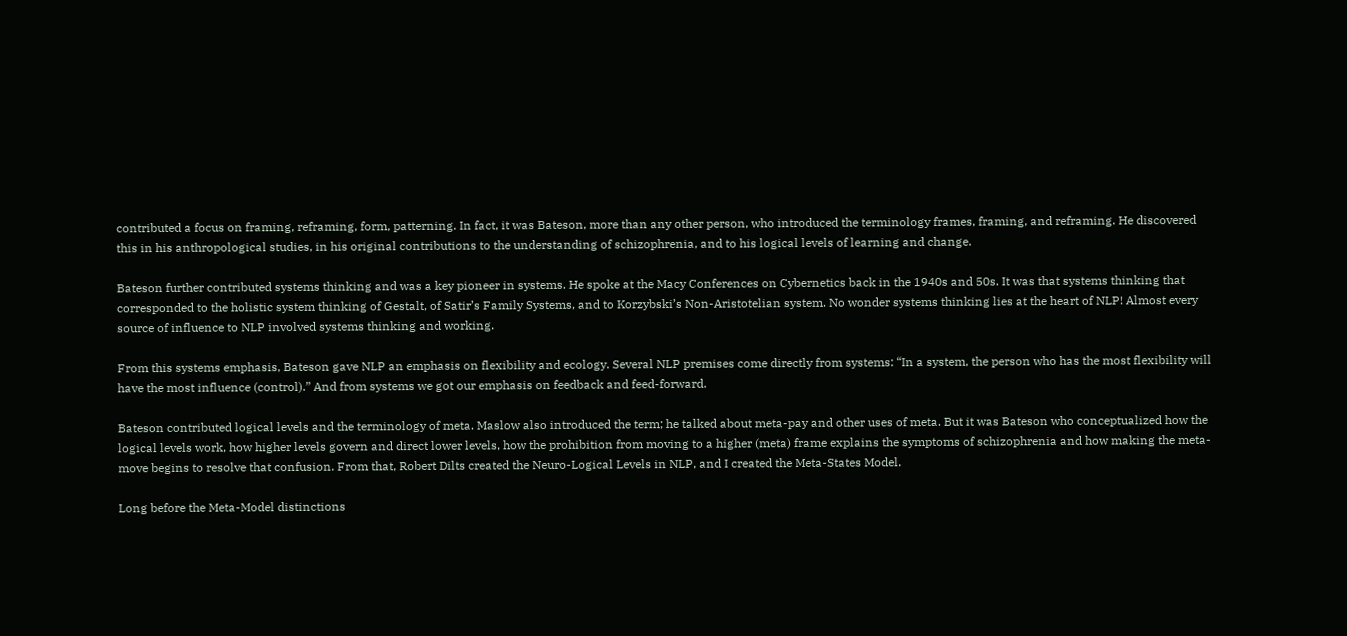contributed a focus on framing, reframing, form, patterning. In fact, it was Bateson, more than any other person, who introduced the terminology frames, framing, and reframing. He discovered this in his anthropological studies, in his original contributions to the understanding of schizophrenia, and to his logical levels of learning and change.

Bateson further contributed systems thinking and was a key pioneer in systems. He spoke at the Macy Conferences on Cybernetics back in the 1940s and 50s. It was that systems thinking that corresponded to the holistic system thinking of Gestalt, of Satir’s Family Systems, and to Korzybski’s Non-Aristotelian system. No wonder systems thinking lies at the heart of NLP! Almost every source of influence to NLP involved systems thinking and working.

From this systems emphasis, Bateson gave NLP an emphasis on flexibility and ecology. Several NLP premises come directly from systems: “In a system, the person who has the most flexibility will have the most influence (control).” And from systems we got our emphasis on feedback and feed-forward.

Bateson contributed logical levels and the terminology of meta. Maslow also introduced the term; he talked about meta-pay and other uses of meta. But it was Bateson who conceptualized how the logical levels work, how higher levels govern and direct lower levels, how the prohibition from moving to a higher (meta) frame explains the symptoms of schizophrenia and how making the meta-move begins to resolve that confusion. From that, Robert Dilts created the Neuro-Logical Levels in NLP, and I created the Meta-States Model.

Long before the Meta-Model distinctions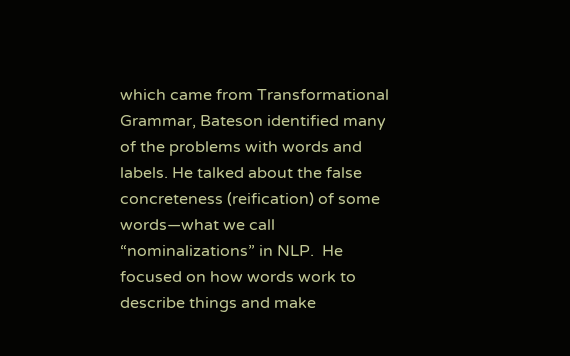which came from Transformational Grammar, Bateson identified many of the problems with words and labels. He talked about the false concreteness (reification) of some words—what we call “nominalizations” in NLP.  He focused on how words work to describe things and make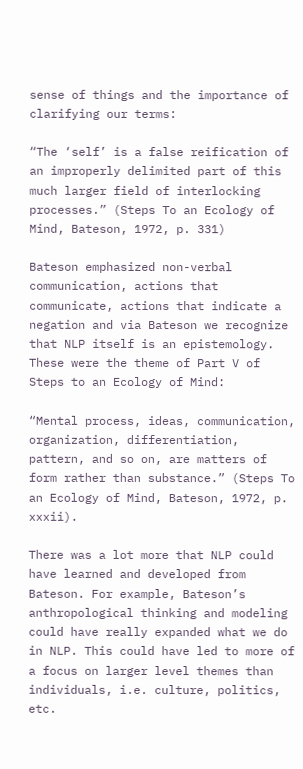sense of things and the importance of clarifying our terms:

“The ‘self’ is a false reification of an improperly delimited part of this much larger field of interlocking processes.” (Steps To an Ecology of Mind, Bateson, 1972, p. 331)

Bateson emphasized non-verbal communication, actions that communicate, actions that indicate a negation and via Bateson we recognize that NLP itself is an epistemology. These were the theme of Part V of Steps to an Ecology of Mind:

“Mental process, ideas, communication, organization, differentiation, pattern, and so on, are matters of form rather than substance.” (Steps To an Ecology of Mind, Bateson, 1972, p. xxxii).

There was a lot more that NLP could have learned and developed from Bateson. For example, Bateson’s anthropological thinking and modeling could have really expanded what we do in NLP. This could have led to more of a focus on larger level themes than individuals, i.e. culture, politics, etc.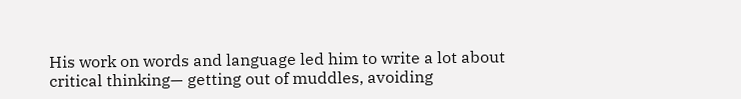His work on words and language led him to write a lot about critical thinking— getting out of muddles, avoiding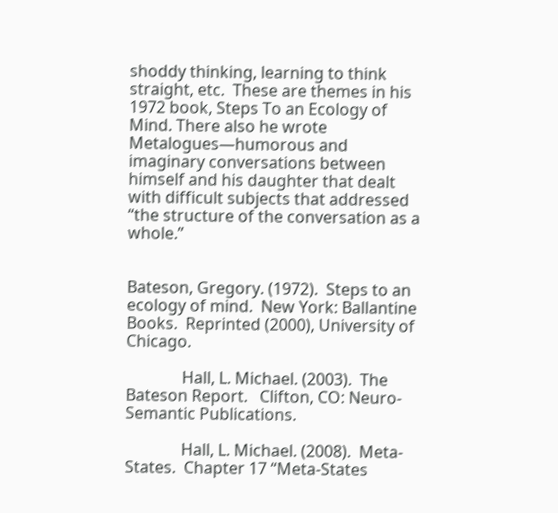shoddy thinking, learning to think straight, etc.  These are themes in his 1972 book, Steps To an Ecology of Mind. There also he wrote Metalogues—humorous and imaginary conversations between himself and his daughter that dealt with difficult subjects that addressed “the structure of the conversation as a whole.”


Bateson, Gregory. (1972).  Steps to an ecology of mind.  New York: Ballantine Books.  Reprinted (2000), University of Chicago.

              Hall, L. Michael. (2003).  The Bateson Report.   Clifton, CO: Neuro-Semantic Publications.

              Hall, L. Michael. (2008).  Meta-States.  Chapter 17 “Meta-States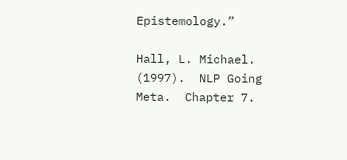Epistemology.”

Hall, L. Michael. (1997).  NLP Going Meta.  Chapter 7.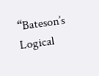“Bateson’s Logical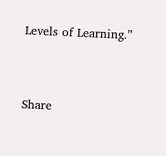Levels of Learning.”


Share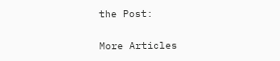the Post:

More Articles